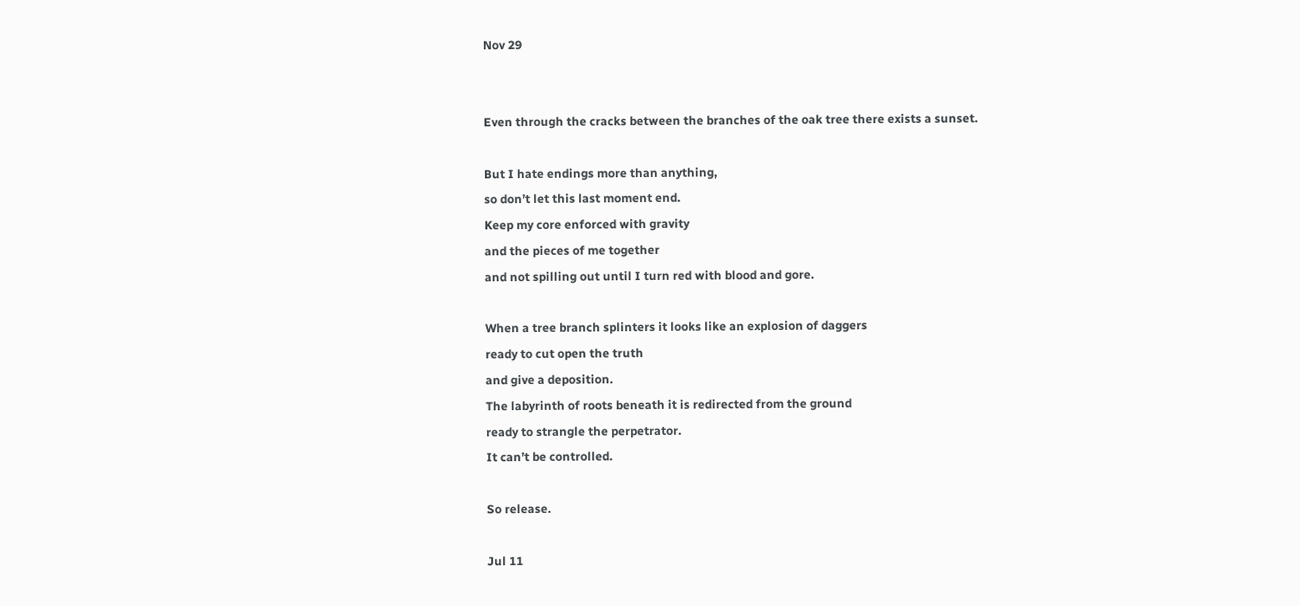Nov 29


Even through the cracks between the branches of the oak tree there exists a sunset.

But I hate endings more than anything,
so don’t let this last moment end.
Keep my core enforced with gravity
and the pieces of me together
and not spilling out until I turn red with blood and gore.

When a tree branch splinters it looks like an explosion of daggers
ready to cut open the truth
and give a deposition.
The labyrinth of roots beneath it is redirected from the ground
ready to strangle the perpetrator.
It can’t be controlled.

So release.

Jul 11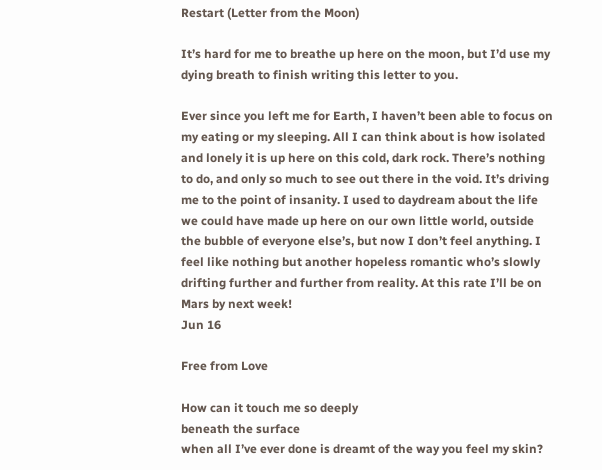Restart (Letter from the Moon)

It’s hard for me to breathe up here on the moon, but I’d use my dying breath to finish writing this letter to you.

Ever since you left me for Earth, I haven’t been able to focus on my eating or my sleeping. All I can think about is how isolated and lonely it is up here on this cold, dark rock. There’s nothing to do, and only so much to see out there in the void. It’s driving me to the point of insanity. I used to daydream about the life we could have made up here on our own little world, outside the bubble of everyone else’s, but now I don’t feel anything. I feel like nothing but another hopeless romantic who’s slowly drifting further and further from reality. At this rate I’ll be on Mars by next week!
Jun 16

Free from Love

How can it touch me so deeply
beneath the surface
when all I’ve ever done is dreamt of the way you feel my skin?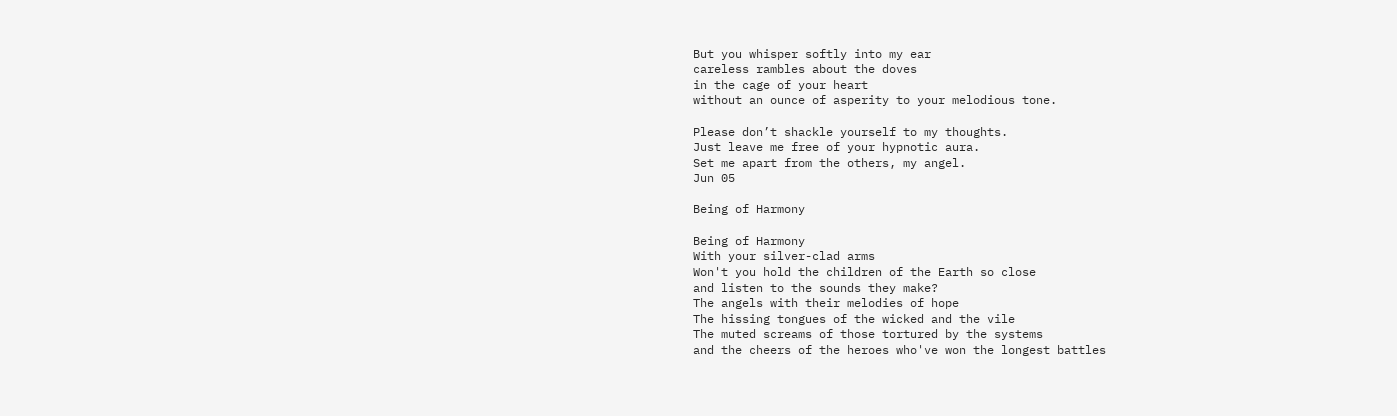But you whisper softly into my ear
careless rambles about the doves
in the cage of your heart
without an ounce of asperity to your melodious tone.

Please don’t shackle yourself to my thoughts.
Just leave me free of your hypnotic aura.
Set me apart from the others, my angel.
Jun 05

Being of Harmony

Being of Harmony
With your silver-clad arms
Won't you hold the children of the Earth so close
and listen to the sounds they make?
The angels with their melodies of hope
The hissing tongues of the wicked and the vile
The muted screams of those tortured by the systems
and the cheers of the heroes who've won the longest battles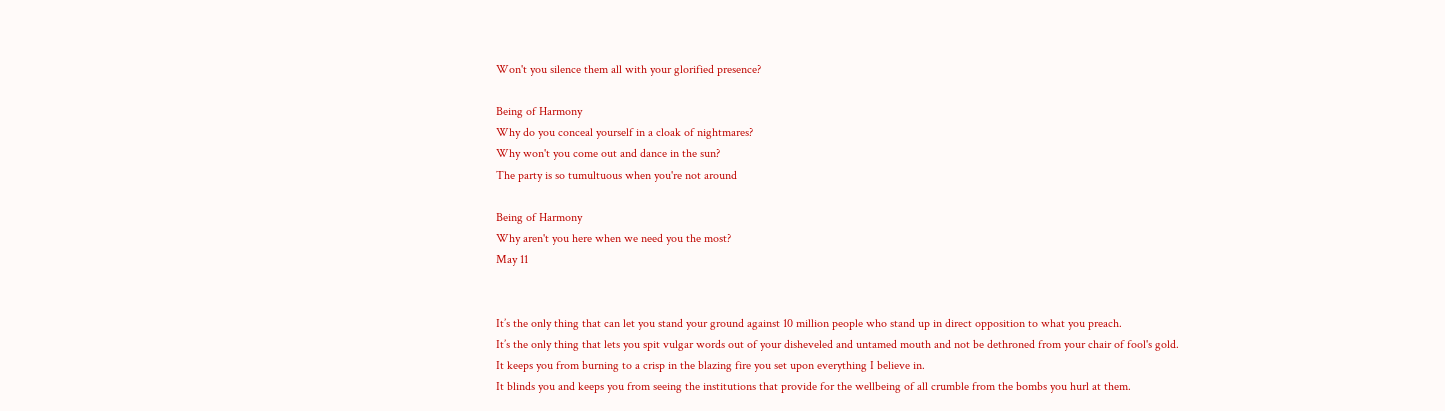Won't you silence them all with your glorified presence?

Being of Harmony
Why do you conceal yourself in a cloak of nightmares?
Why won't you come out and dance in the sun?
The party is so tumultuous when you're not around

Being of Harmony
Why aren't you here when we need you the most?
May 11


It’s the only thing that can let you stand your ground against 10 million people who stand up in direct opposition to what you preach.
It’s the only thing that lets you spit vulgar words out of your disheveled and untamed mouth and not be dethroned from your chair of fool's gold.
It keeps you from burning to a crisp in the blazing fire you set upon everything I believe in.
It blinds you and keeps you from seeing the institutions that provide for the wellbeing of all crumble from the bombs you hurl at them.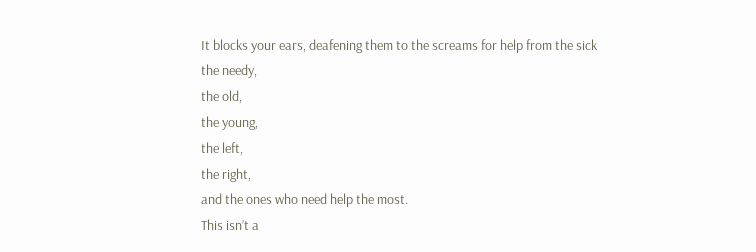It blocks your ears, deafening them to the screams for help from the sick
the needy,
the old,
the young,
the left,
the right,
and the ones who need help the most.
This isn’t a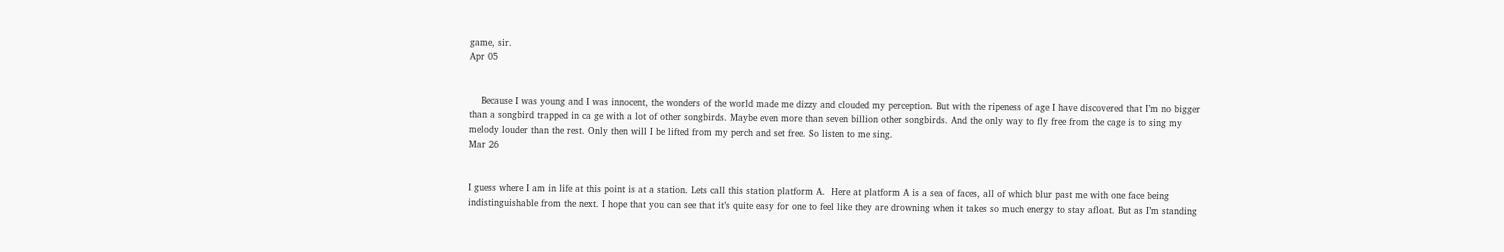game, sir.
Apr 05


    Because I was young and I was innocent, the wonders of the world made me dizzy and clouded my perception. But with the ripeness of age I have discovered that I’m no bigger than a songbird trapped in ca ge with a lot of other songbirds. Maybe even more than seven billion other songbirds. And the only way to fly free from the cage is to sing my melody louder than the rest. Only then will I be lifted from my perch and set free. So listen to me sing.
Mar 26


I guess where I am in life at this point is at a station. Lets call this station platform A.  Here at platform A is a sea of faces, all of which blur past me with one face being indistinguishable from the next. I hope that you can see that it’s quite easy for one to feel like they are drowning when it takes so much energy to stay afloat. But as I’m standing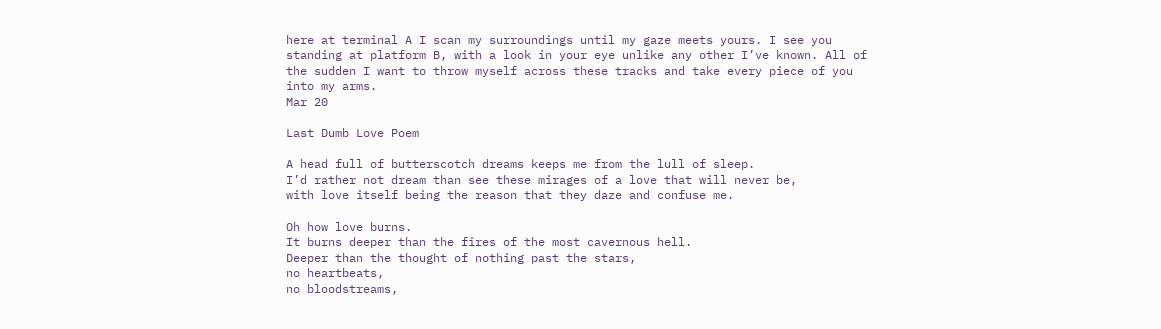here at terminal A I scan my surroundings until my gaze meets yours. I see you standing at platform B, with a look in your eye unlike any other I’ve known. All of the sudden I want to throw myself across these tracks and take every piece of you into my arms.
Mar 20

Last Dumb Love Poem

A head full of butterscotch dreams keeps me from the lull of sleep.
I’d rather not dream than see these mirages of a love that will never be,
with love itself being the reason that they daze and confuse me.

Oh how love burns.
It burns deeper than the fires of the most cavernous hell.
Deeper than the thought of nothing past the stars,
no heartbeats,
no bloodstreams,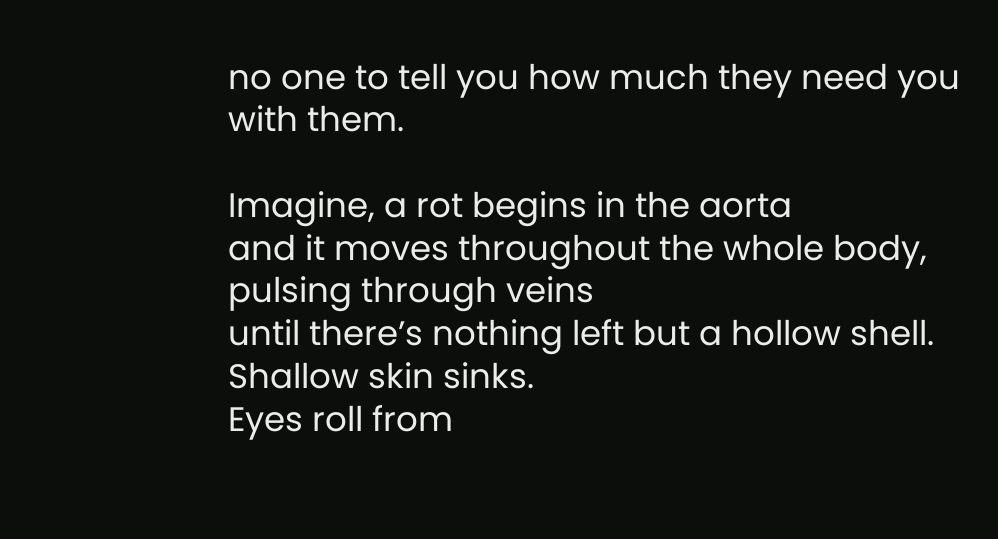no one to tell you how much they need you with them.

Imagine, a rot begins in the aorta
and it moves throughout the whole body,
pulsing through veins
until there’s nothing left but a hollow shell.
Shallow skin sinks.
Eyes roll from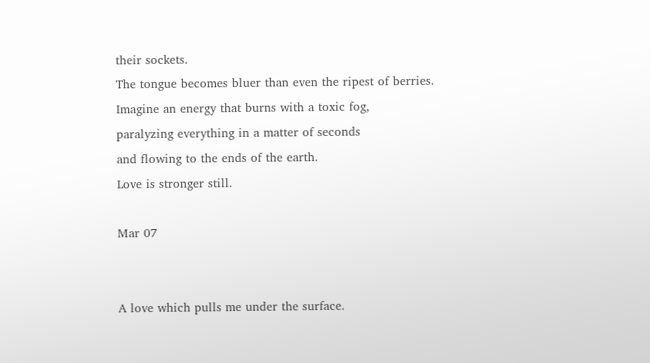their sockets.
The tongue becomes bluer than even the ripest of berries.
Imagine an energy that burns with a toxic fog,
paralyzing everything in a matter of seconds
and flowing to the ends of the earth.
Love is stronger still.

Mar 07


A love which pulls me under the surface.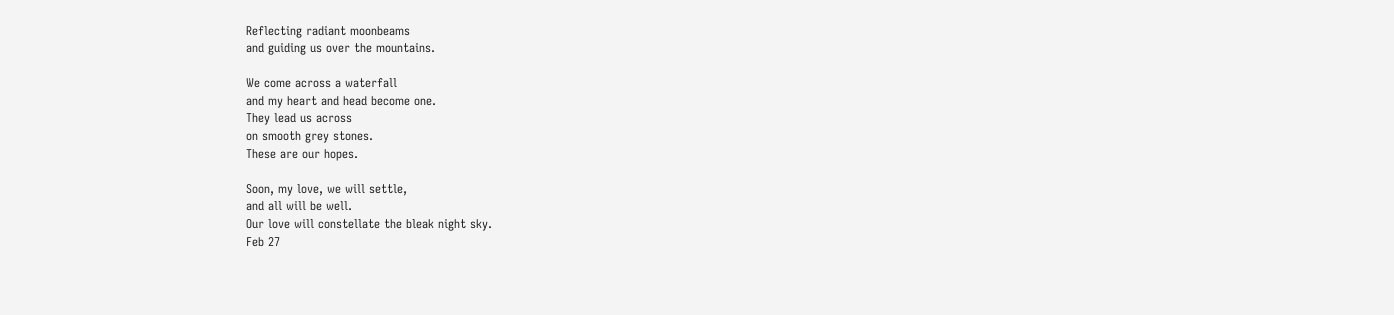Reflecting radiant moonbeams
and guiding us over the mountains.

We come across a waterfall
and my heart and head become one.
They lead us across
on smooth grey stones.
These are our hopes.

Soon, my love, we will settle,
and all will be well.
Our love will constellate the bleak night sky.
Feb 27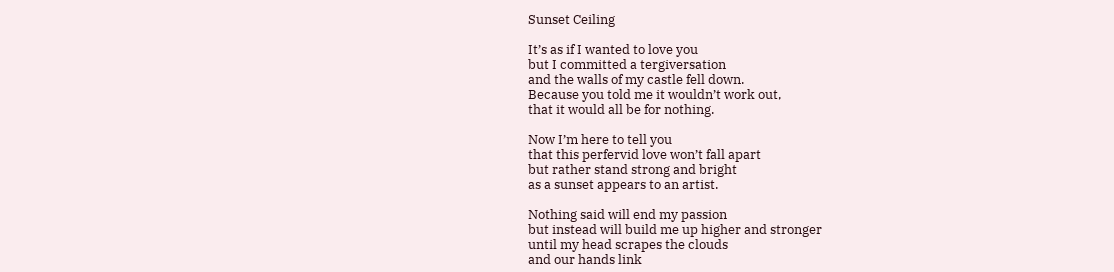Sunset Ceiling

It’s as if I wanted to love you
but I committed a tergiversation
and the walls of my castle fell down.
Because you told me it wouldn’t work out,
that it would all be for nothing.

Now I’m here to tell you
that this perfervid love won’t fall apart
but rather stand strong and bright
as a sunset appears to an artist.

Nothing said will end my passion
but instead will build me up higher and stronger
until my head scrapes the clouds
and our hands link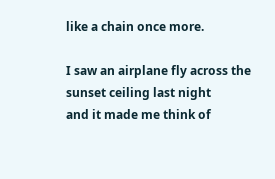like a chain once more.

I saw an airplane fly across the sunset ceiling last night
and it made me think of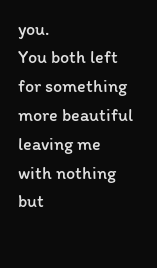you.
You both left for something more beautiful
leaving me with nothing but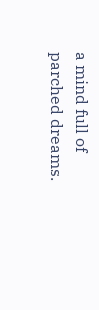a mind full of parched dreams.